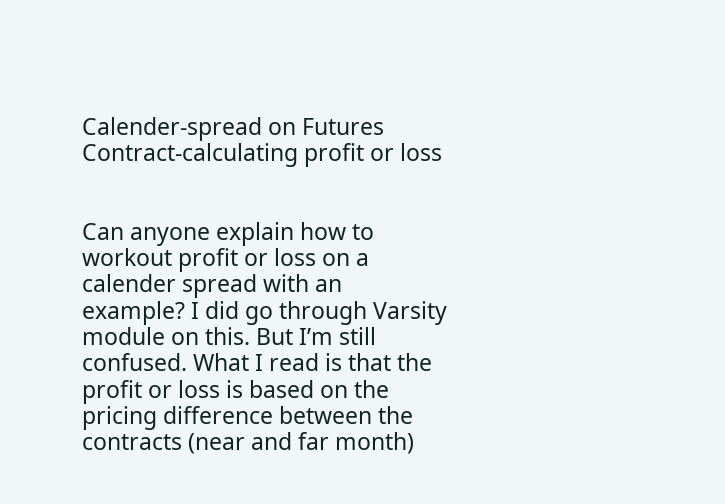Calender-spread on Futures Contract-calculating profit or loss


Can anyone explain how to workout profit or loss on a calender spread with an example? I did go through Varsity module on this. But I’m still confused. What I read is that the profit or loss is based on the pricing difference between the contracts (near and far month)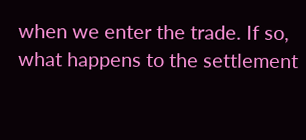when we enter the trade. If so, what happens to the settlement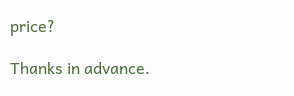price?

Thanks in advance.